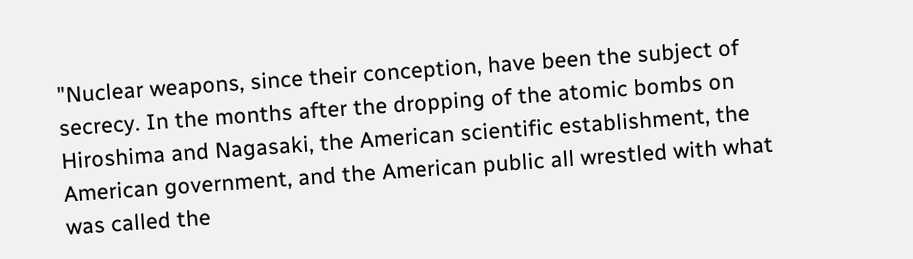"Nuclear weapons, since their conception, have been the subject of secrecy. In the months after the dropping of the atomic bombs on Hiroshima and Nagasaki, the American scientific establishment, the American government, and the American public all wrestled with what was called the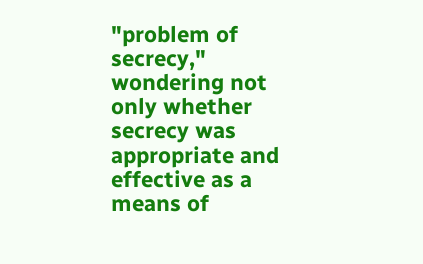"problem of secrecy," wondering not only whether secrecy was appropriate and effective as a means of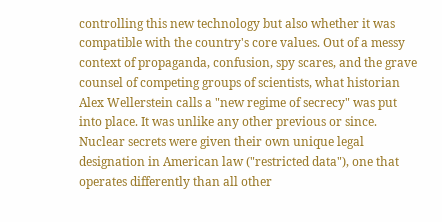controlling this new technology but also whether it was compatible with the country's core values. Out of a messy context of propaganda, confusion, spy scares, and the grave counsel of competing groups of scientists, what historian Alex Wellerstein calls a "new regime of secrecy" was put into place. It was unlike any other previous or since. Nuclear secrets were given their own unique legal designation in American law ("restricted data"), one that operates differently than all other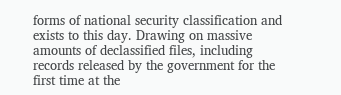forms of national security classification and exists to this day. Drawing on massive amounts of declassified files, including records released by the government for the first time at the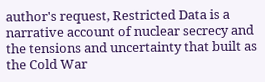author's request, Restricted Data is a narrative account of nuclear secrecy and the tensions and uncertainty that built as the Cold War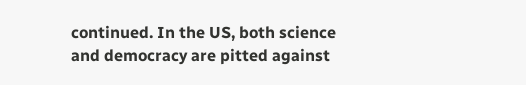continued. In the US, both science and democracy are pitted against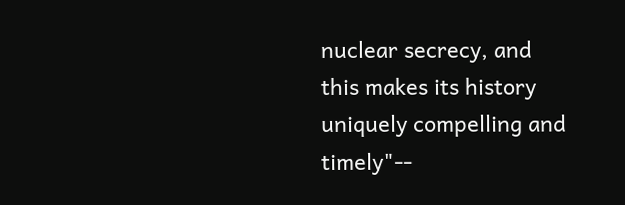nuclear secrecy, and this makes its history uniquely compelling and timely"--